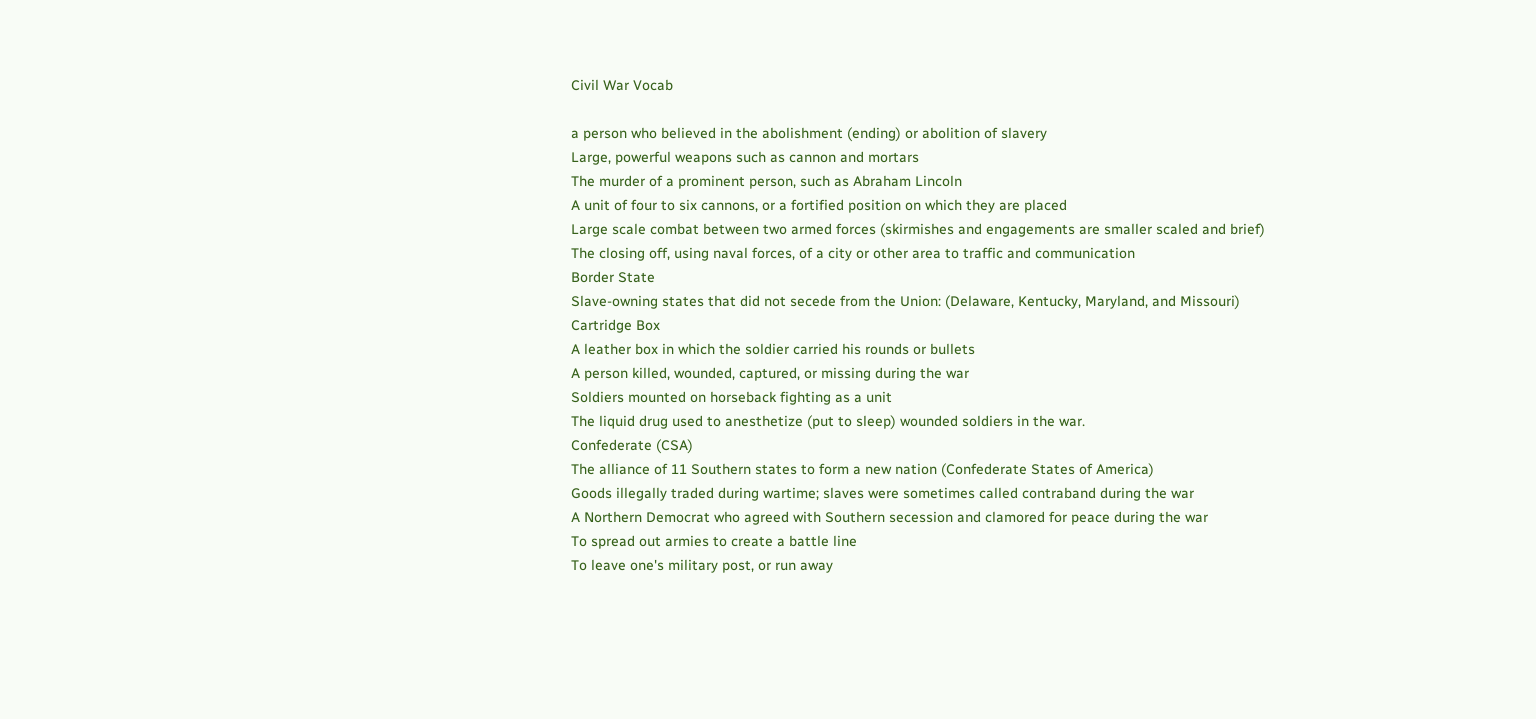Civil War Vocab

a person who believed in the abolishment (ending) or abolition of slavery
Large, powerful weapons such as cannon and mortars
The murder of a prominent person, such as Abraham Lincoln
A unit of four to six cannons, or a fortified position on which they are placed
Large scale combat between two armed forces (skirmishes and engagements are smaller scaled and brief)
The closing off, using naval forces, of a city or other area to traffic and communication
Border State
Slave-owning states that did not secede from the Union: (Delaware, Kentucky, Maryland, and Missouri)
Cartridge Box
A leather box in which the soldier carried his rounds or bullets
A person killed, wounded, captured, or missing during the war
Soldiers mounted on horseback fighting as a unit
The liquid drug used to anesthetize (put to sleep) wounded soldiers in the war.
Confederate (CSA)
The alliance of 11 Southern states to form a new nation (Confederate States of America)
Goods illegally traded during wartime; slaves were sometimes called contraband during the war
A Northern Democrat who agreed with Southern secession and clamored for peace during the war
To spread out armies to create a battle line
To leave one's military post, or run away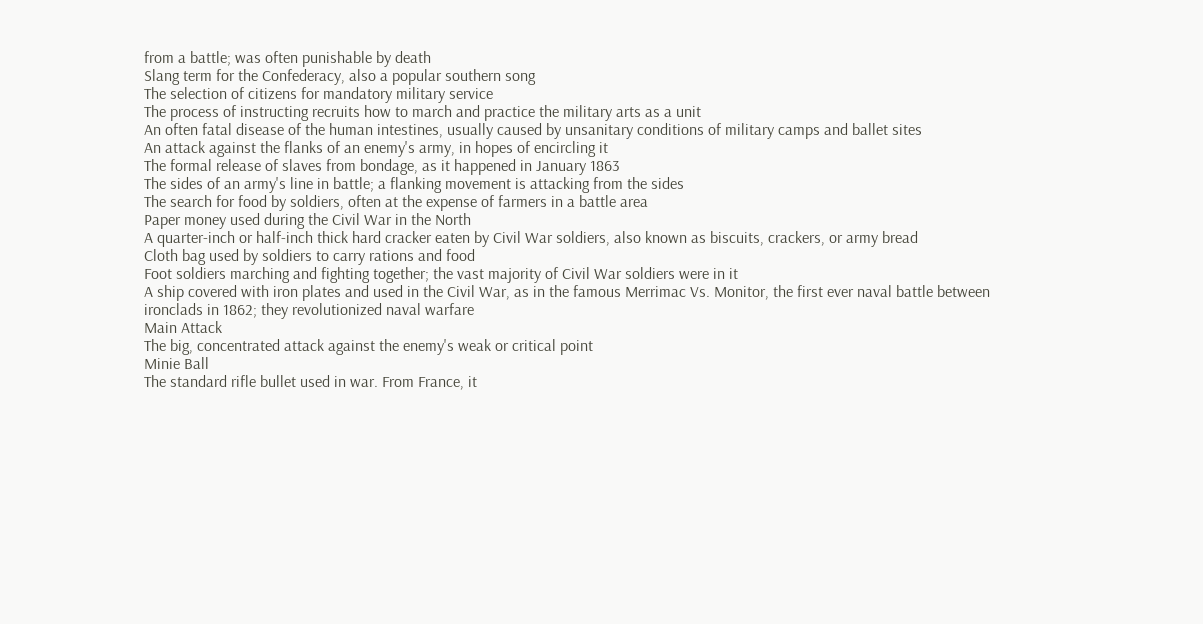from a battle; was often punishable by death
Slang term for the Confederacy, also a popular southern song
The selection of citizens for mandatory military service
The process of instructing recruits how to march and practice the military arts as a unit
An often fatal disease of the human intestines, usually caused by unsanitary conditions of military camps and ballet sites
An attack against the flanks of an enemy's army, in hopes of encircling it
The formal release of slaves from bondage, as it happened in January 1863
The sides of an army's line in battle; a flanking movement is attacking from the sides
The search for food by soldiers, often at the expense of farmers in a battle area
Paper money used during the Civil War in the North
A quarter-inch or half-inch thick hard cracker eaten by Civil War soldiers, also known as biscuits, crackers, or army bread
Cloth bag used by soldiers to carry rations and food
Foot soldiers marching and fighting together; the vast majority of Civil War soldiers were in it
A ship covered with iron plates and used in the Civil War, as in the famous Merrimac Vs. Monitor, the first ever naval battle between ironclads in 1862; they revolutionized naval warfare
Main Attack
The big, concentrated attack against the enemy's weak or critical point
Minie Ball
The standard rifle bullet used in war. From France, it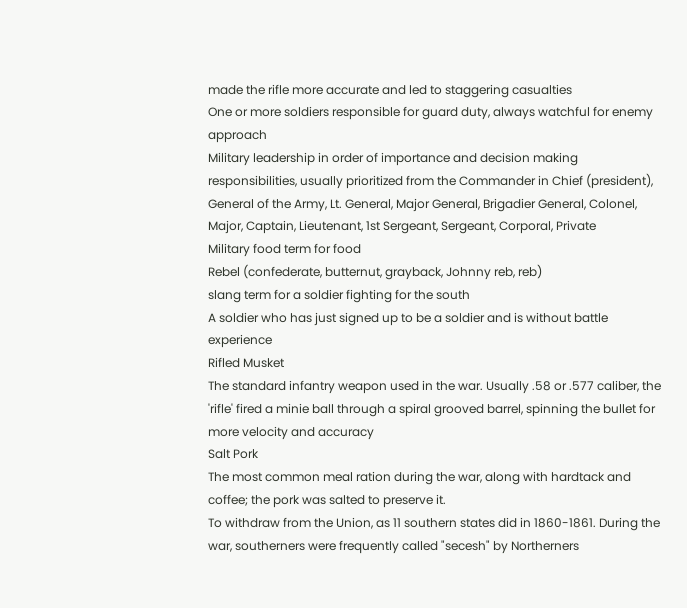made the rifle more accurate and led to staggering casualties
One or more soldiers responsible for guard duty, always watchful for enemy approach
Military leadership in order of importance and decision making responsibilities, usually prioritized from the Commander in Chief (president), General of the Army, Lt. General, Major General, Brigadier General, Colonel, Major, Captain, Lieutenant, 1st Sergeant, Sergeant, Corporal, Private
Military food term for food
Rebel (confederate, butternut, grayback, Johnny reb, reb)
slang term for a soldier fighting for the south
A soldier who has just signed up to be a soldier and is without battle experience
Rifled Musket
The standard infantry weapon used in the war. Usually .58 or .577 caliber, the 'rifle' fired a minie ball through a spiral grooved barrel, spinning the bullet for more velocity and accuracy
Salt Pork
The most common meal ration during the war, along with hardtack and coffee; the pork was salted to preserve it.
To withdraw from the Union, as 11 southern states did in 1860-1861. During the war, southerners were frequently called "secesh" by Northerners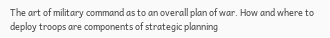The art of military command as to an overall plan of war. How and where to deploy troops are components of strategic planning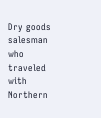Dry goods salesman who traveled with Northern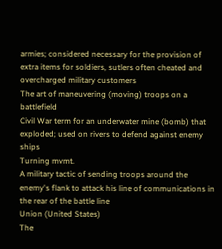armies; considered necessary for the provision of extra items for soldiers, sutlers often cheated and overcharged military customers
The art of maneuvering (moving) troops on a battlefield
Civil War term for an underwater mine (bomb) that exploded; used on rivers to defend against enemy ships
Turning mvmt.
A military tactic of sending troops around the enemy's flank to attack his line of communications in the rear of the battle line
Union (United States)
The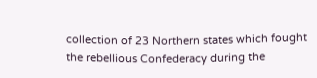collection of 23 Northern states which fought the rebellious Confederacy during the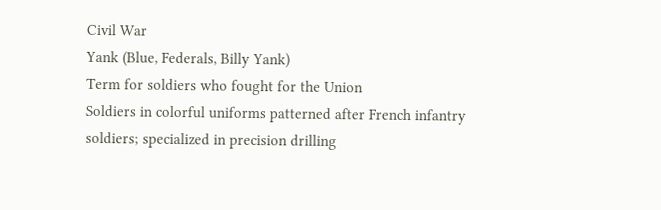Civil War
Yank (Blue, Federals, Billy Yank)
Term for soldiers who fought for the Union
Soldiers in colorful uniforms patterned after French infantry soldiers; specialized in precision drilling